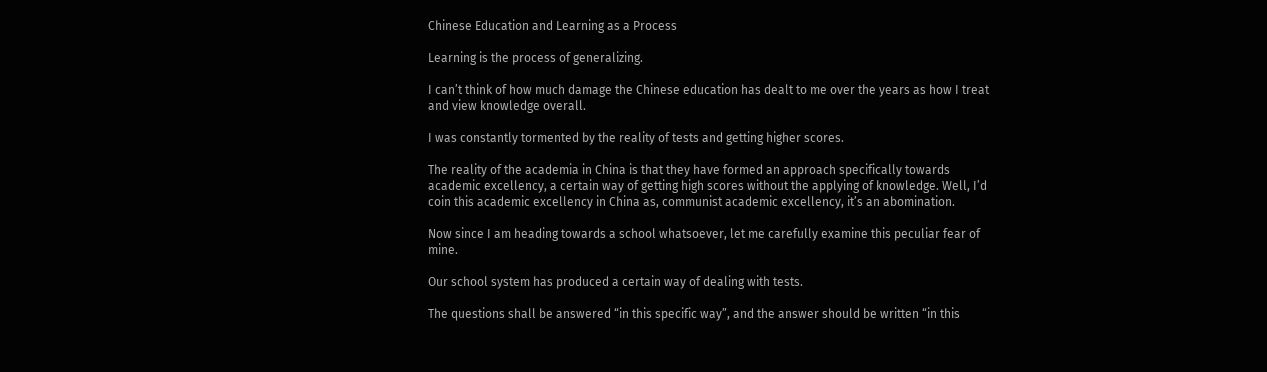Chinese Education and Learning as a Process

Learning is the process of generalizing.

I can’t think of how much damage the Chinese education has dealt to me over the years as how I treat and view knowledge overall.

I was constantly tormented by the reality of tests and getting higher scores.

The reality of the academia in China is that they have formed an approach specifically towards academic excellency, a certain way of getting high scores without the applying of knowledge. Well, I’d coin this academic excellency in China as, communist academic excellency, it’s an abomination.

Now since I am heading towards a school whatsoever, let me carefully examine this peculiar fear of mine.

Our school system has produced a certain way of dealing with tests.

The questions shall be answered “in this specific way”, and the answer should be written “in this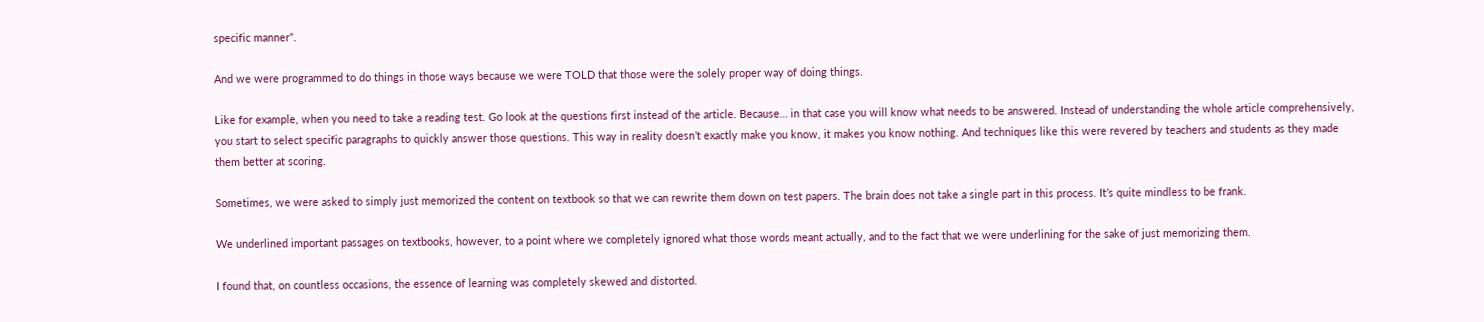specific manner”.

And we were programmed to do things in those ways because we were TOLD that those were the solely proper way of doing things.

Like for example, when you need to take a reading test. Go look at the questions first instead of the article. Because… in that case you will know what needs to be answered. Instead of understanding the whole article comprehensively, you start to select specific paragraphs to quickly answer those questions. This way in reality doesn’t exactly make you know, it makes you know nothing. And techniques like this were revered by teachers and students as they made them better at scoring.

Sometimes, we were asked to simply just memorized the content on textbook so that we can rewrite them down on test papers. The brain does not take a single part in this process. It’s quite mindless to be frank.

We underlined important passages on textbooks, however, to a point where we completely ignored what those words meant actually, and to the fact that we were underlining for the sake of just memorizing them.

I found that, on countless occasions, the essence of learning was completely skewed and distorted.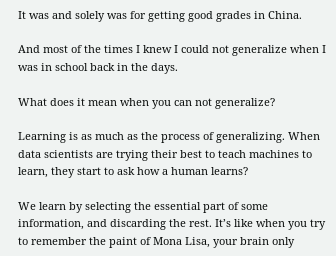It was and solely was for getting good grades in China.

And most of the times I knew I could not generalize when I was in school back in the days.

What does it mean when you can not generalize?

Learning is as much as the process of generalizing. When data scientists are trying their best to teach machines to learn, they start to ask how a human learns?

We learn by selecting the essential part of some information, and discarding the rest. It’s like when you try to remember the paint of Mona Lisa, your brain only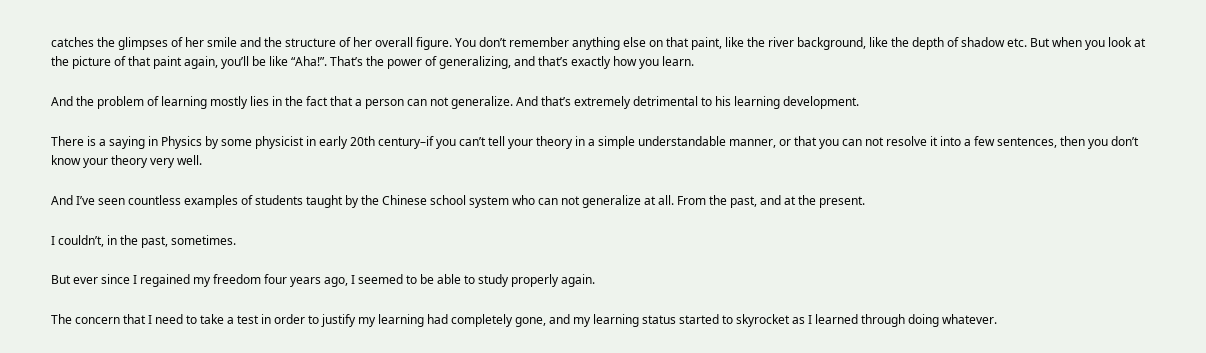catches the glimpses of her smile and the structure of her overall figure. You don’t remember anything else on that paint, like the river background, like the depth of shadow etc. But when you look at the picture of that paint again, you’ll be like “Aha!”. That’s the power of generalizing, and that’s exactly how you learn.

And the problem of learning mostly lies in the fact that a person can not generalize. And that’s extremely detrimental to his learning development.

There is a saying in Physics by some physicist in early 20th century–if you can’t tell your theory in a simple understandable manner, or that you can not resolve it into a few sentences, then you don’t know your theory very well.

And I’ve seen countless examples of students taught by the Chinese school system who can not generalize at all. From the past, and at the present.

I couldn’t, in the past, sometimes.

But ever since I regained my freedom four years ago, I seemed to be able to study properly again.

The concern that I need to take a test in order to justify my learning had completely gone, and my learning status started to skyrocket as I learned through doing whatever.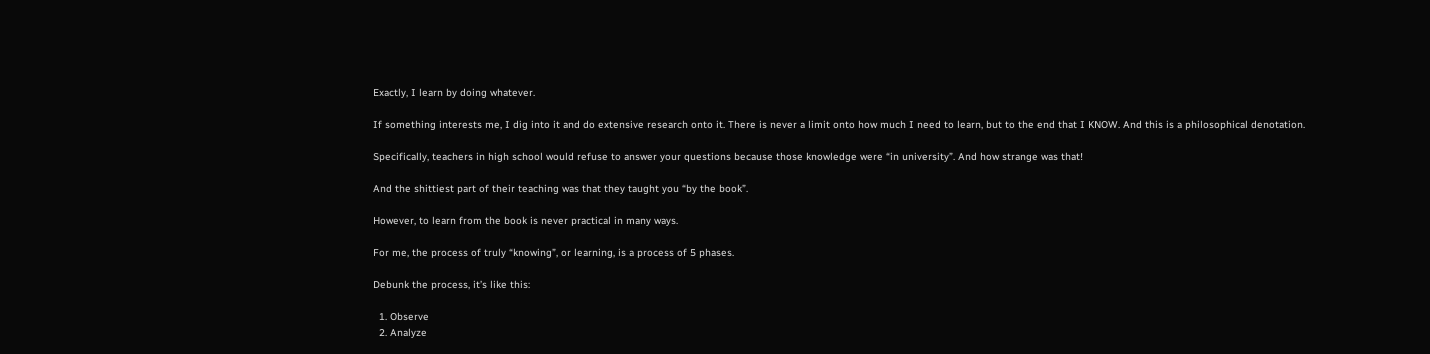Exactly, I learn by doing whatever.

If something interests me, I dig into it and do extensive research onto it. There is never a limit onto how much I need to learn, but to the end that I KNOW. And this is a philosophical denotation.

Specifically, teachers in high school would refuse to answer your questions because those knowledge were “in university”. And how strange was that!

And the shittiest part of their teaching was that they taught you “by the book”.

However, to learn from the book is never practical in many ways.

For me, the process of truly “knowing”, or learning, is a process of 5 phases.

Debunk the process, it’s like this:

  1. Observe
  2. Analyze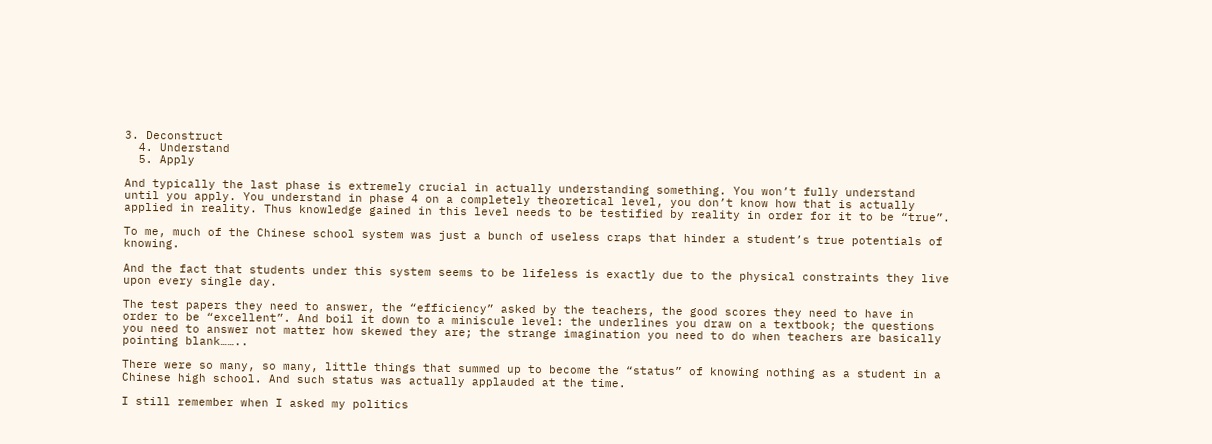3. Deconstruct
  4. Understand
  5. Apply

And typically the last phase is extremely crucial in actually understanding something. You won’t fully understand until you apply. You understand in phase 4 on a completely theoretical level, you don’t know how that is actually applied in reality. Thus knowledge gained in this level needs to be testified by reality in order for it to be “true”.

To me, much of the Chinese school system was just a bunch of useless craps that hinder a student’s true potentials of knowing.

And the fact that students under this system seems to be lifeless is exactly due to the physical constraints they live upon every single day.

The test papers they need to answer, the “efficiency” asked by the teachers, the good scores they need to have in order to be “excellent”. And boil it down to a miniscule level: the underlines you draw on a textbook; the questions you need to answer not matter how skewed they are; the strange imagination you need to do when teachers are basically pointing blank……..

There were so many, so many, little things that summed up to become the “status” of knowing nothing as a student in a Chinese high school. And such status was actually applauded at the time.

I still remember when I asked my politics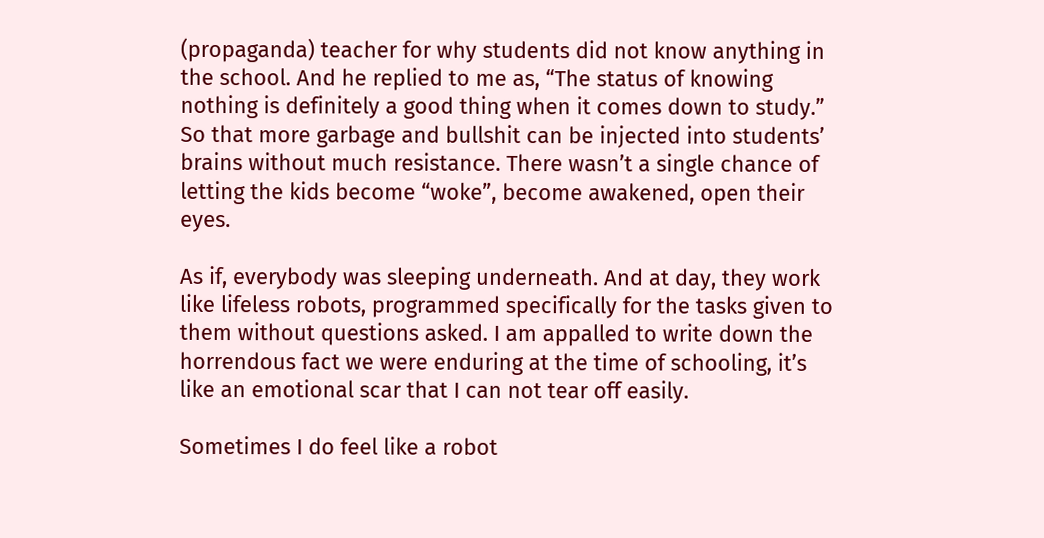(propaganda) teacher for why students did not know anything in the school. And he replied to me as, “The status of knowing nothing is definitely a good thing when it comes down to study.” So that more garbage and bullshit can be injected into students’ brains without much resistance. There wasn’t a single chance of letting the kids become “woke”, become awakened, open their eyes.

As if, everybody was sleeping underneath. And at day, they work like lifeless robots, programmed specifically for the tasks given to them without questions asked. I am appalled to write down the horrendous fact we were enduring at the time of schooling, it’s like an emotional scar that I can not tear off easily.

Sometimes I do feel like a robot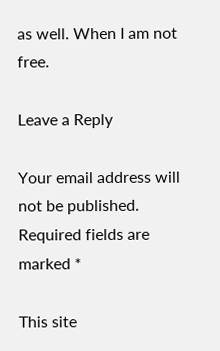as well. When I am not free.

Leave a Reply

Your email address will not be published. Required fields are marked *

This site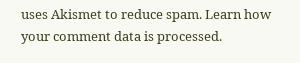uses Akismet to reduce spam. Learn how your comment data is processed.